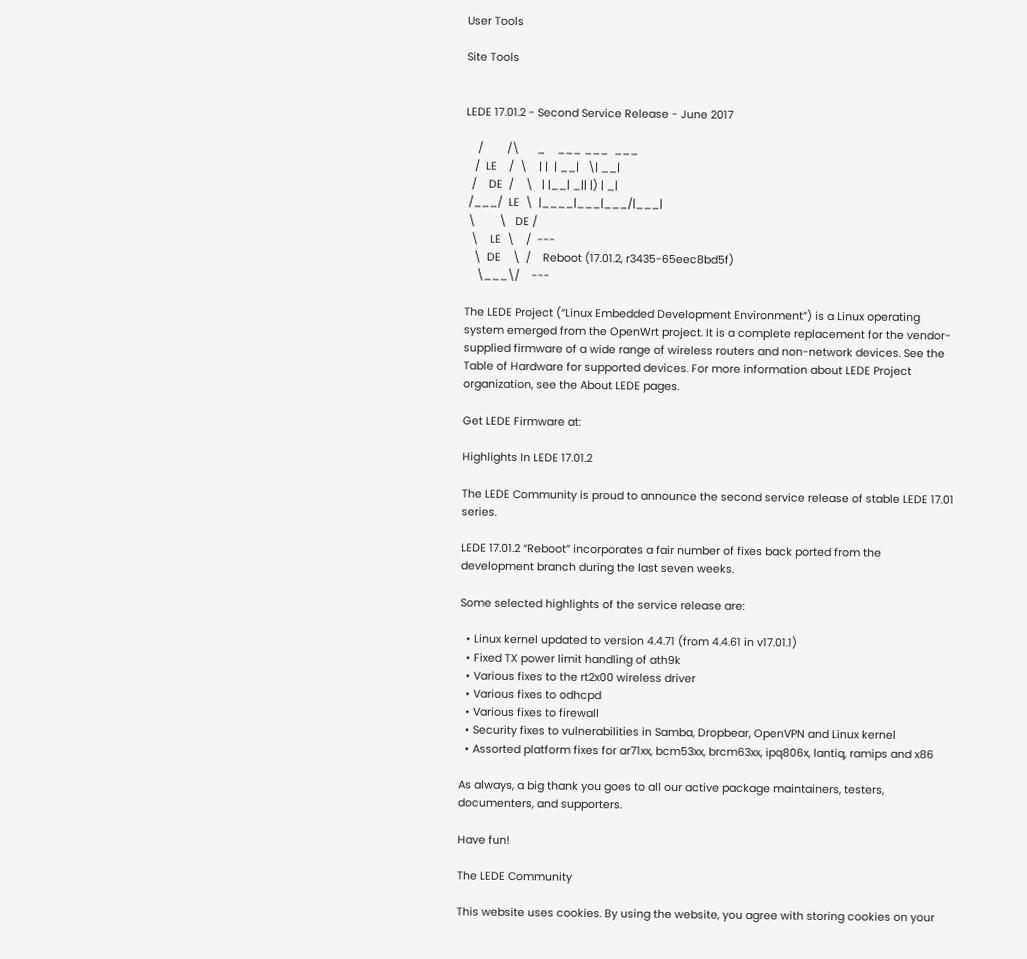User Tools

Site Tools


LEDE 17.01.2 - Second Service Release - June 2017

    /        /\      _    ___ ___  ___
   /  LE    /  \    | |  | __|   \| __|
  /    DE  /    \   | |__| _|| |) | _|
 /___/  LE  \  |____|___|___/|___|
 \        \   DE /
  \    LE  \    /  ---
   \  DE    \  /    Reboot (17.01.2, r3435-65eec8bd5f)
    \___\/    ---

The LEDE Project (“Linux Embedded Development Environment”) is a Linux operating system emerged from the OpenWrt project. It is a complete replacement for the vendor-supplied firmware of a wide range of wireless routers and non-network devices. See the Table of Hardware for supported devices. For more information about LEDE Project organization, see the About LEDE pages.

Get LEDE Firmware at:

Highlights In LEDE 17.01.2

The LEDE Community is proud to announce the second service release of stable LEDE 17.01 series.

LEDE 17.01.2 “Reboot” incorporates a fair number of fixes back ported from the development branch during the last seven weeks.

Some selected highlights of the service release are:

  • Linux kernel updated to version 4.4.71 (from 4.4.61 in v17.01.1)
  • Fixed TX power limit handling of ath9k
  • Various fixes to the rt2x00 wireless driver
  • Various fixes to odhcpd
  • Various fixes to firewall
  • Security fixes to vulnerabilities in Samba, Dropbear, OpenVPN and Linux kernel
  • Assorted platform fixes for ar71xx, bcm53xx, brcm63xx, ipq806x, lantiq, ramips and x86

As always, a big thank you goes to all our active package maintainers, testers, documenters, and supporters.

Have fun!

The LEDE Community

This website uses cookies. By using the website, you agree with storing cookies on your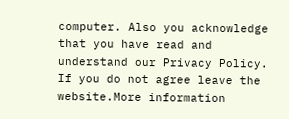computer. Also you acknowledge that you have read and understand our Privacy Policy. If you do not agree leave the website.More information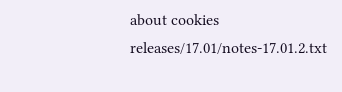about cookies
releases/17.01/notes-17.01.2.txt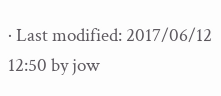· Last modified: 2017/06/12 12:50 by jow